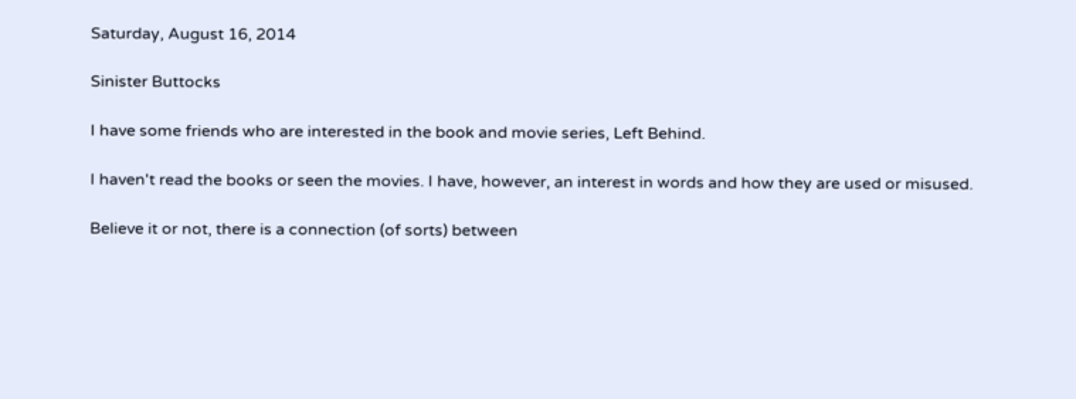Saturday, August 16, 2014

Sinister Buttocks

I have some friends who are interested in the book and movie series, Left Behind.

I haven't read the books or seen the movies. I have, however, an interest in words and how they are used or misused.

Believe it or not, there is a connection (of sorts) between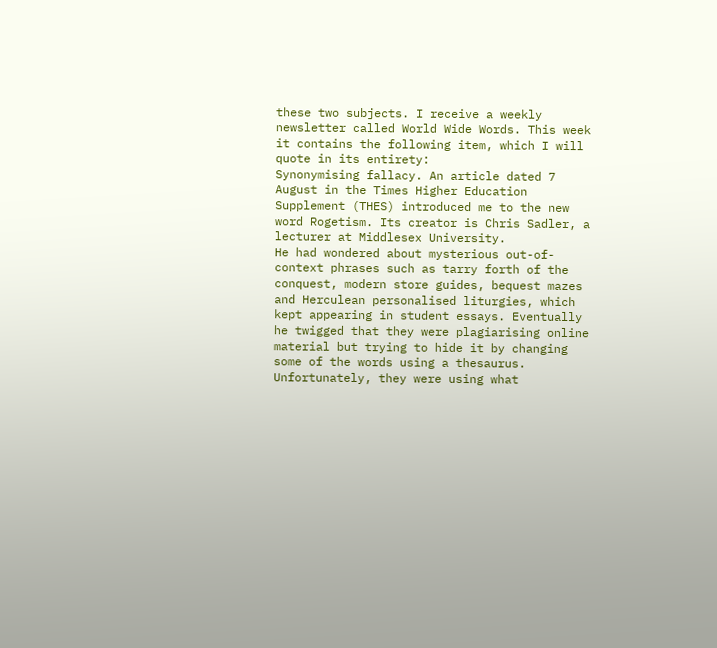these two subjects. I receive a weekly newsletter called World Wide Words. This week it contains the following item, which I will quote in its entirety:
Synonymising fallacy. An article dated 7 August in the Times Higher Education Supplement (THES) introduced me to the new word Rogetism. Its creator is Chris Sadler, a lecturer at Middlesex University.
He had wondered about mysterious out-of-context phrases such as tarry forth of the conquest, modern store guides, bequest mazes and Herculean personalised liturgies, which kept appearing in student essays. Eventually he twigged that they were plagiarising online material but trying to hide it by changing some of the words using a thesaurus. Unfortunately, they were using what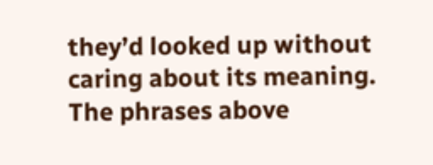they’d looked up without caring about its meaning.
The phrases above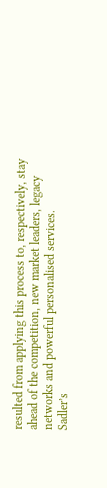resulted from applying this process to, respectively, stay ahead of the competition, new market leaders, legacy networks and powerful personalised services.
Sadler’s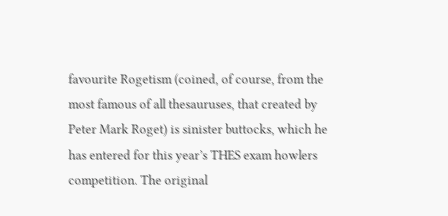favourite Rogetism (coined, of course, from the most famous of all thesauruses, that created by Peter Mark Roget) is sinister buttocks, which he has entered for this year’s THES exam howlers competition. The original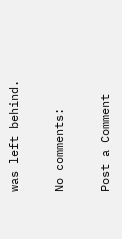was left behind.

No comments:

Post a Comment